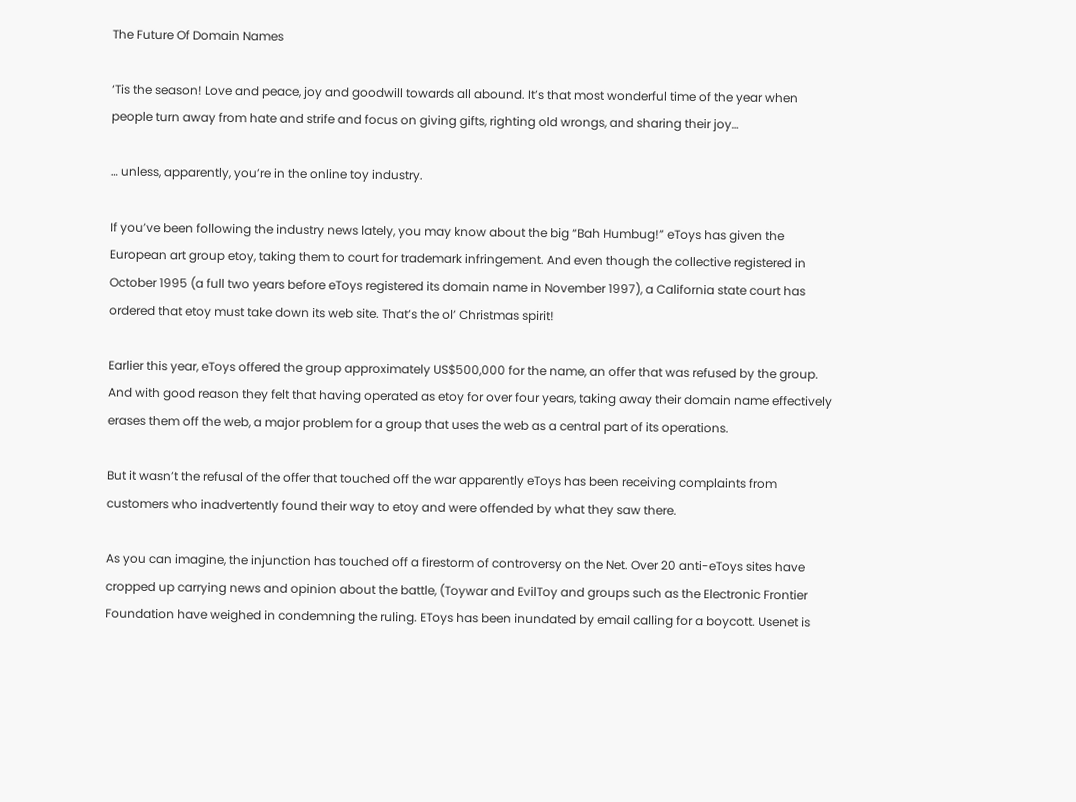The Future Of Domain Names

‘Tis the season! Love and peace, joy and goodwill towards all abound. It’s that most wonderful time of the year when people turn away from hate and strife and focus on giving gifts, righting old wrongs, and sharing their joy…

… unless, apparently, you’re in the online toy industry.

If you’ve been following the industry news lately, you may know about the big “Bah Humbug!” eToys has given the European art group etoy, taking them to court for trademark infringement. And even though the collective registered in October 1995 (a full two years before eToys registered its domain name in November 1997), a California state court has ordered that etoy must take down its web site. That’s the ol’ Christmas spirit!

Earlier this year, eToys offered the group approximately US$500,000 for the name, an offer that was refused by the group. And with good reason they felt that having operated as etoy for over four years, taking away their domain name effectively erases them off the web, a major problem for a group that uses the web as a central part of its operations.

But it wasn’t the refusal of the offer that touched off the war apparently eToys has been receiving complaints from customers who inadvertently found their way to etoy and were offended by what they saw there.

As you can imagine, the injunction has touched off a firestorm of controversy on the Net. Over 20 anti-eToys sites have cropped up carrying news and opinion about the battle, (Toywar and EvilToy and groups such as the Electronic Frontier Foundation have weighed in condemning the ruling. EToys has been inundated by email calling for a boycott. Usenet is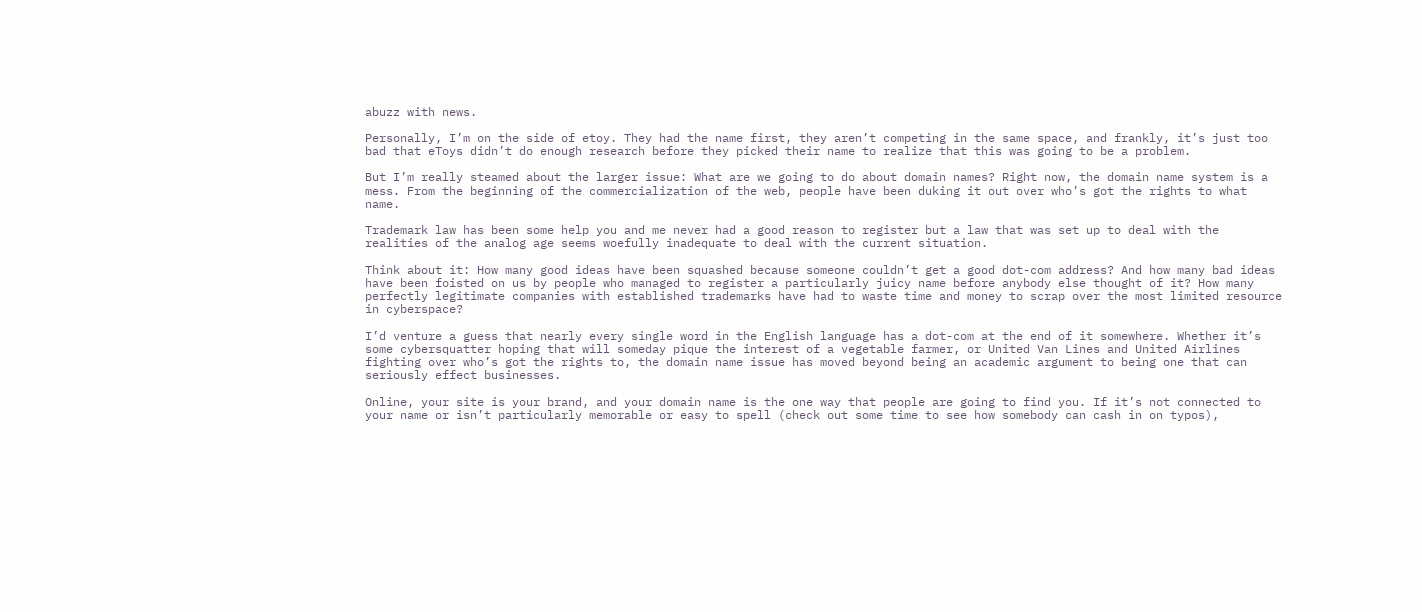abuzz with news.

Personally, I’m on the side of etoy. They had the name first, they aren’t competing in the same space, and frankly, it’s just too bad that eToys didn’t do enough research before they picked their name to realize that this was going to be a problem.

But I’m really steamed about the larger issue: What are we going to do about domain names? Right now, the domain name system is a mess. From the beginning of the commercialization of the web, people have been duking it out over who’s got the rights to what name.

Trademark law has been some help you and me never had a good reason to register but a law that was set up to deal with the realities of the analog age seems woefully inadequate to deal with the current situation.

Think about it: How many good ideas have been squashed because someone couldn’t get a good dot-com address? And how many bad ideas have been foisted on us by people who managed to register a particularly juicy name before anybody else thought of it? How many perfectly legitimate companies with established trademarks have had to waste time and money to scrap over the most limited resource in cyberspace?

I’d venture a guess that nearly every single word in the English language has a dot-com at the end of it somewhere. Whether it’s some cybersquatter hoping that will someday pique the interest of a vegetable farmer, or United Van Lines and United Airlines fighting over who’s got the rights to, the domain name issue has moved beyond being an academic argument to being one that can seriously effect businesses.

Online, your site is your brand, and your domain name is the one way that people are going to find you. If it’s not connected to your name or isn’t particularly memorable or easy to spell (check out some time to see how somebody can cash in on typos),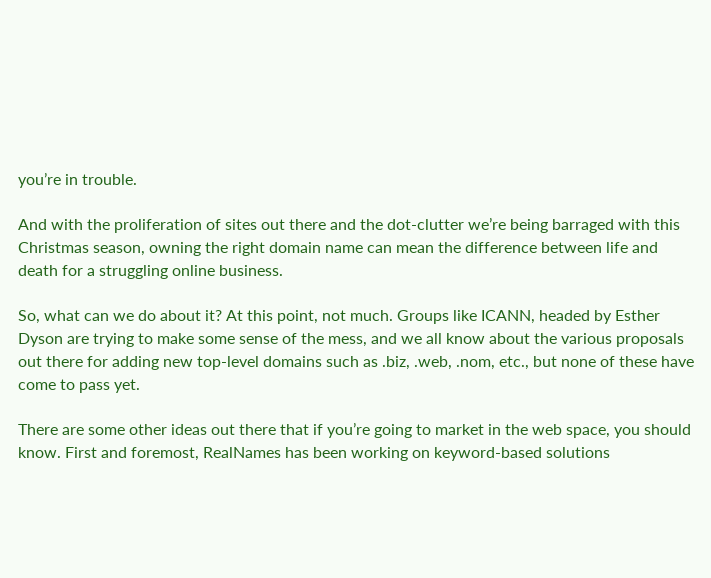you’re in trouble.

And with the proliferation of sites out there and the dot-clutter we’re being barraged with this Christmas season, owning the right domain name can mean the difference between life and death for a struggling online business.

So, what can we do about it? At this point, not much. Groups like ICANN, headed by Esther Dyson are trying to make some sense of the mess, and we all know about the various proposals out there for adding new top-level domains such as .biz, .web, .nom, etc., but none of these have come to pass yet.

There are some other ideas out there that if you’re going to market in the web space, you should know. First and foremost, RealNames has been working on keyword-based solutions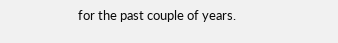for the past couple of years.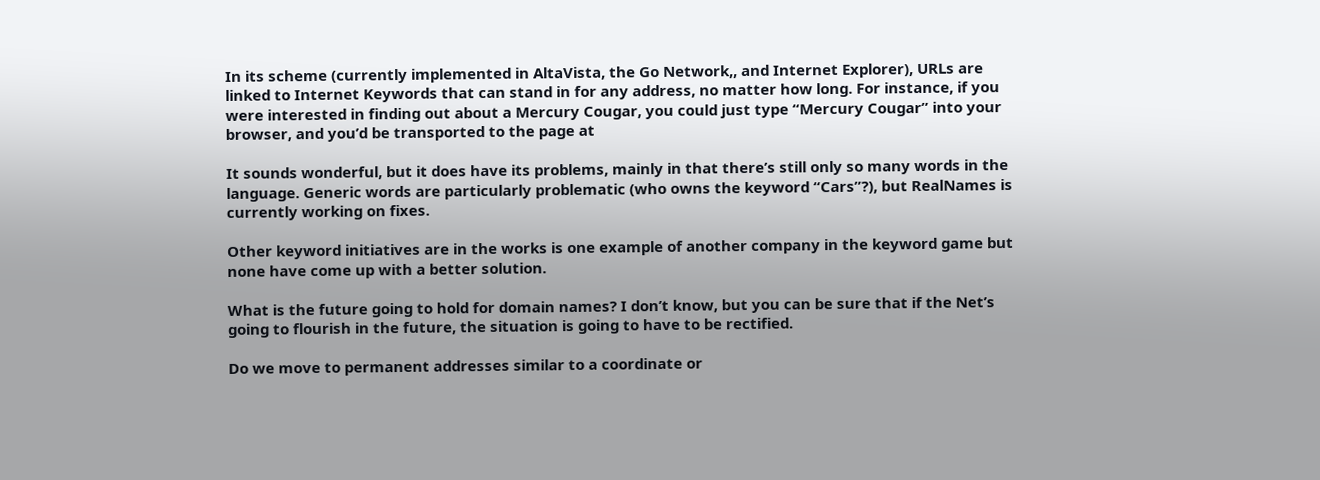In its scheme (currently implemented in AltaVista, the Go Network,, and Internet Explorer), URLs are linked to Internet Keywords that can stand in for any address, no matter how long. For instance, if you were interested in finding out about a Mercury Cougar, you could just type “Mercury Cougar” into your browser, and you’d be transported to the page at

It sounds wonderful, but it does have its problems, mainly in that there’s still only so many words in the language. Generic words are particularly problematic (who owns the keyword “Cars”?), but RealNames is currently working on fixes.

Other keyword initiatives are in the works is one example of another company in the keyword game but none have come up with a better solution.

What is the future going to hold for domain names? I don’t know, but you can be sure that if the Net’s going to flourish in the future, the situation is going to have to be rectified.

Do we move to permanent addresses similar to a coordinate or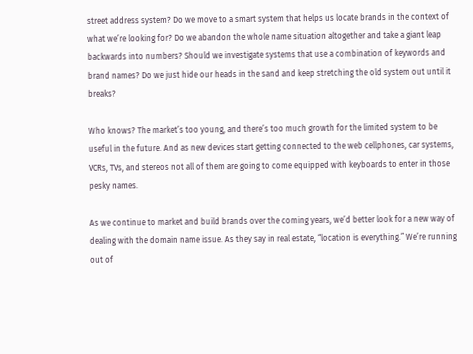street address system? Do we move to a smart system that helps us locate brands in the context of what we’re looking for? Do we abandon the whole name situation altogether and take a giant leap backwards into numbers? Should we investigate systems that use a combination of keywords and brand names? Do we just hide our heads in the sand and keep stretching the old system out until it breaks?

Who knows? The market’s too young, and there’s too much growth for the limited system to be useful in the future. And as new devices start getting connected to the web cellphones, car systems, VCRs, TVs, and stereos not all of them are going to come equipped with keyboards to enter in those pesky names.

As we continue to market and build brands over the coming years, we’d better look for a new way of dealing with the domain name issue. As they say in real estate, “location is everything.” We’re running out of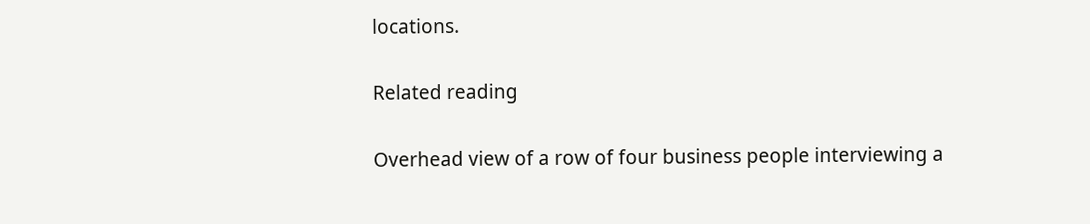locations.

Related reading

Overhead view of a row of four business people interviewing a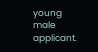young male applicant.